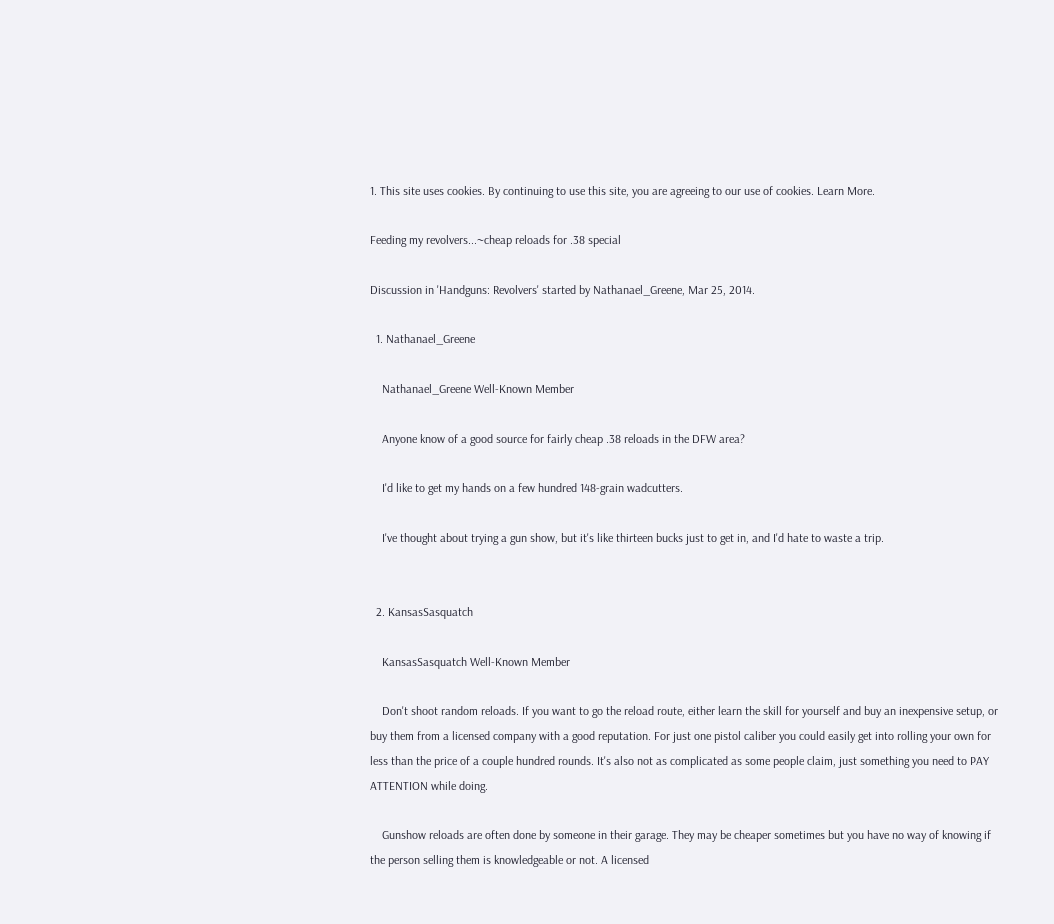1. This site uses cookies. By continuing to use this site, you are agreeing to our use of cookies. Learn More.

Feeding my revolvers...~cheap reloads for .38 special

Discussion in 'Handguns: Revolvers' started by Nathanael_Greene, Mar 25, 2014.

  1. Nathanael_Greene

    Nathanael_Greene Well-Known Member

    Anyone know of a good source for fairly cheap .38 reloads in the DFW area?

    I'd like to get my hands on a few hundred 148-grain wadcutters.

    I've thought about trying a gun show, but it's like thirteen bucks just to get in, and I'd hate to waste a trip.


  2. KansasSasquatch

    KansasSasquatch Well-Known Member

    Don't shoot random reloads. If you want to go the reload route, either learn the skill for yourself and buy an inexpensive setup, or buy them from a licensed company with a good reputation. For just one pistol caliber you could easily get into rolling your own for less than the price of a couple hundred rounds. It's also not as complicated as some people claim, just something you need to PAY ATTENTION while doing.

    Gunshow reloads are often done by someone in their garage. They may be cheaper sometimes but you have no way of knowing if the person selling them is knowledgeable or not. A licensed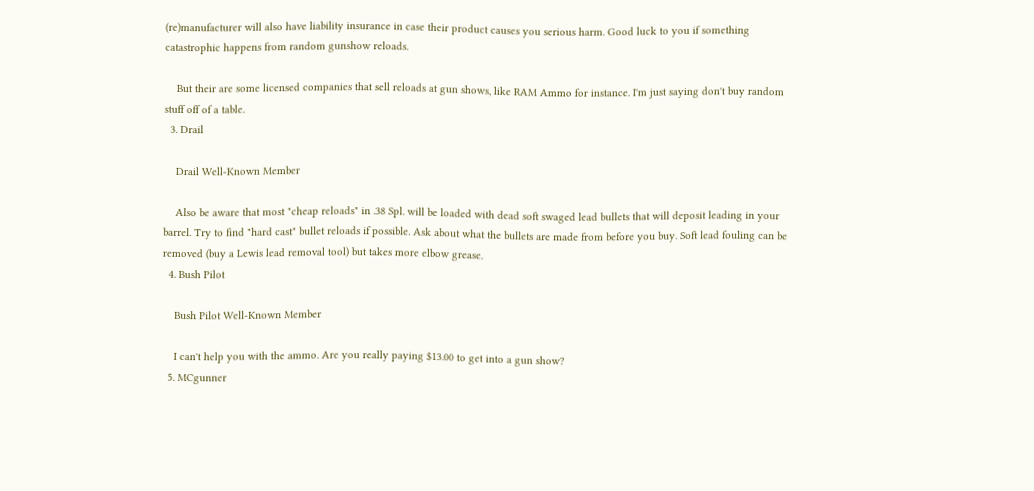(re)manufacturer will also have liability insurance in case their product causes you serious harm. Good luck to you if something catastrophic happens from random gunshow reloads.

    But their are some licensed companies that sell reloads at gun shows, like RAM Ammo for instance. I'm just saying don't buy random stuff off of a table.
  3. Drail

    Drail Well-Known Member

    Also be aware that most "cheap reloads" in .38 Spl. will be loaded with dead soft swaged lead bullets that will deposit leading in your barrel. Try to find "hard cast" bullet reloads if possible. Ask about what the bullets are made from before you buy. Soft lead fouling can be removed (buy a Lewis lead removal tool) but takes more elbow grease.
  4. Bush Pilot

    Bush Pilot Well-Known Member

    I can't help you with the ammo. Are you really paying $13.00 to get into a gun show?
  5. MCgunner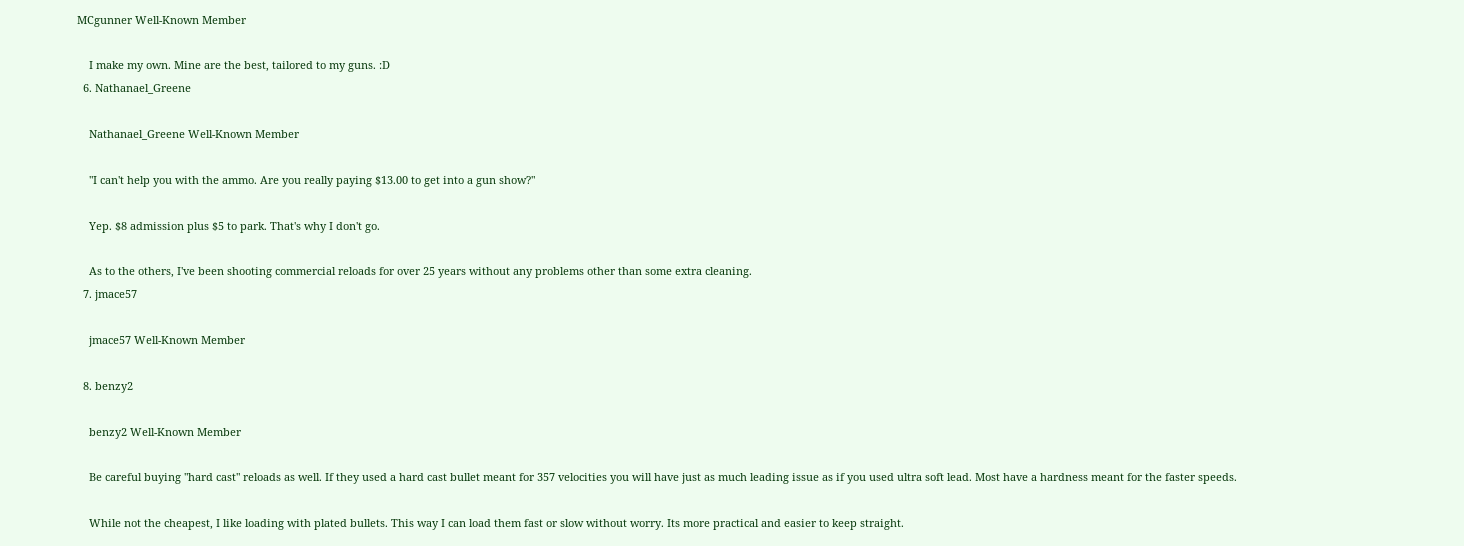MCgunner Well-Known Member

    I make my own. Mine are the best, tailored to my guns. :D
  6. Nathanael_Greene

    Nathanael_Greene Well-Known Member

    "I can't help you with the ammo. Are you really paying $13.00 to get into a gun show?"

    Yep. $8 admission plus $5 to park. That's why I don't go.

    As to the others, I've been shooting commercial reloads for over 25 years without any problems other than some extra cleaning.
  7. jmace57

    jmace57 Well-Known Member

  8. benzy2

    benzy2 Well-Known Member

    Be careful buying "hard cast" reloads as well. If they used a hard cast bullet meant for 357 velocities you will have just as much leading issue as if you used ultra soft lead. Most have a hardness meant for the faster speeds.

    While not the cheapest, I like loading with plated bullets. This way I can load them fast or slow without worry. Its more practical and easier to keep straight.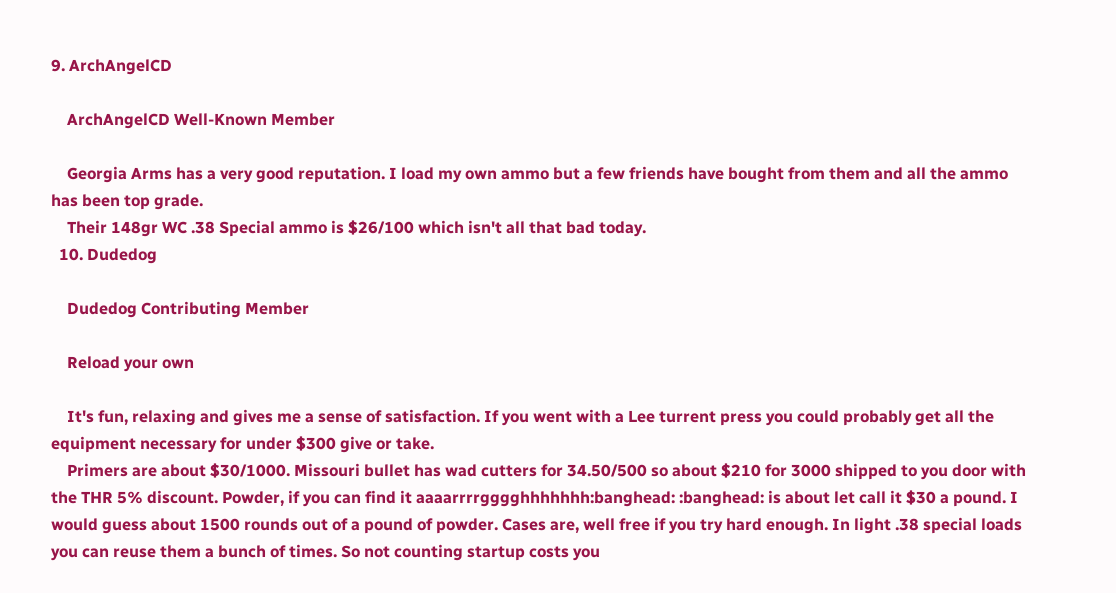9. ArchAngelCD

    ArchAngelCD Well-Known Member

    Georgia Arms has a very good reputation. I load my own ammo but a few friends have bought from them and all the ammo has been top grade.
    Their 148gr WC .38 Special ammo is $26/100 which isn't all that bad today.
  10. Dudedog

    Dudedog Contributing Member

    Reload your own

    It's fun, relaxing and gives me a sense of satisfaction. If you went with a Lee turrent press you could probably get all the equipment necessary for under $300 give or take.
    Primers are about $30/1000. Missouri bullet has wad cutters for 34.50/500 so about $210 for 3000 shipped to you door with the THR 5% discount. Powder, if you can find it aaaarrrrgggghhhhhhh:banghead: :banghead: is about let call it $30 a pound. I would guess about 1500 rounds out of a pound of powder. Cases are, well free if you try hard enough. In light .38 special loads you can reuse them a bunch of times. So not counting startup costs you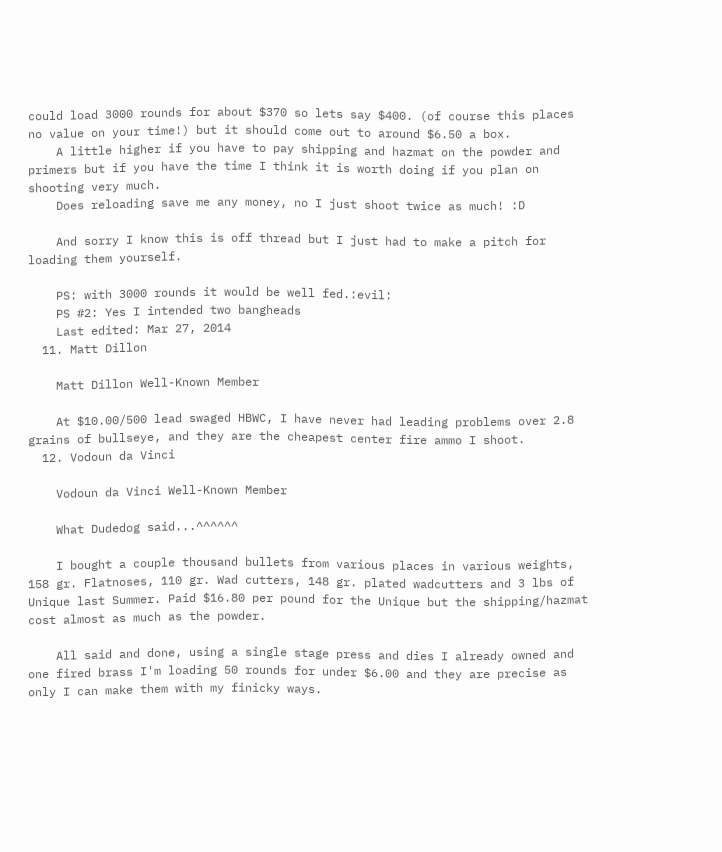could load 3000 rounds for about $370 so lets say $400. (of course this places no value on your time!) but it should come out to around $6.50 a box.
    A little higher if you have to pay shipping and hazmat on the powder and primers but if you have the time I think it is worth doing if you plan on shooting very much.
    Does reloading save me any money, no I just shoot twice as much! :D

    And sorry I know this is off thread but I just had to make a pitch for loading them yourself.

    PS: with 3000 rounds it would be well fed.:evil:
    PS #2: Yes I intended two bangheads
    Last edited: Mar 27, 2014
  11. Matt Dillon

    Matt Dillon Well-Known Member

    At $10.00/500 lead swaged HBWC, I have never had leading problems over 2.8 grains of bullseye, and they are the cheapest center fire ammo I shoot.
  12. Vodoun da Vinci

    Vodoun da Vinci Well-Known Member

    What Dudedog said...^^^^^^

    I bought a couple thousand bullets from various places in various weights, 158 gr. Flatnoses, 110 gr. Wad cutters, 148 gr. plated wadcutters and 3 lbs of Unique last Summer. Paid $16.80 per pound for the Unique but the shipping/hazmat cost almost as much as the powder.

    All said and done, using a single stage press and dies I already owned and one fired brass I'm loading 50 rounds for under $6.00 and they are precise as only I can make them with my finicky ways.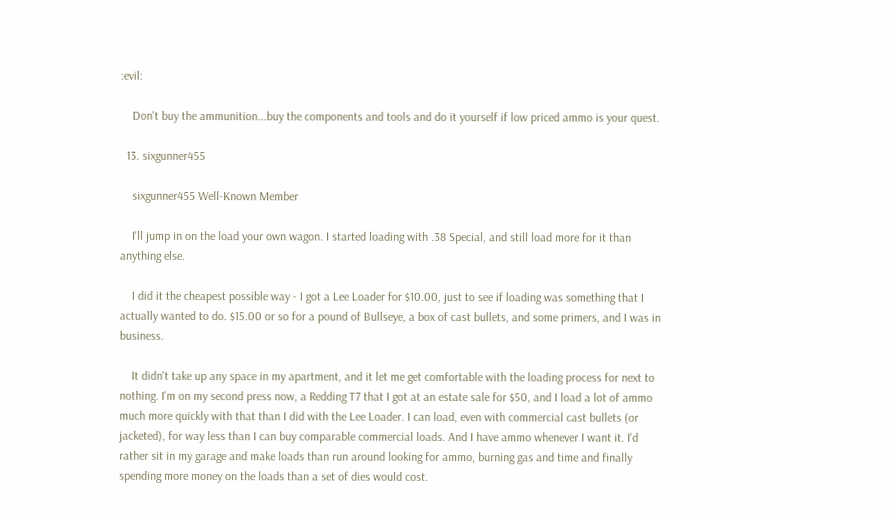:evil:

    Don't buy the ammunition...buy the components and tools and do it yourself if low priced ammo is your quest.

  13. sixgunner455

    sixgunner455 Well-Known Member

    I'll jump in on the load your own wagon. I started loading with .38 Special, and still load more for it than anything else.

    I did it the cheapest possible way - I got a Lee Loader for $10.00, just to see if loading was something that I actually wanted to do. $15.00 or so for a pound of Bullseye, a box of cast bullets, and some primers, and I was in business.

    It didn't take up any space in my apartment, and it let me get comfortable with the loading process for next to nothing. I'm on my second press now, a Redding T7 that I got at an estate sale for $50, and I load a lot of ammo much more quickly with that than I did with the Lee Loader. I can load, even with commercial cast bullets (or jacketed), for way less than I can buy comparable commercial loads. And I have ammo whenever I want it. I'd rather sit in my garage and make loads than run around looking for ammo, burning gas and time and finally spending more money on the loads than a set of dies would cost.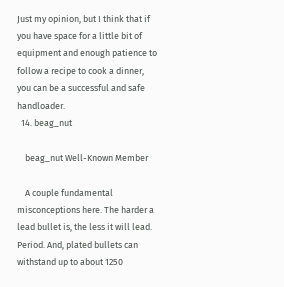Just my opinion, but I think that if you have space for a little bit of equipment and enough patience to follow a recipe to cook a dinner, you can be a successful and safe handloader.
  14. beag_nut

    beag_nut Well-Known Member

    A couple fundamental misconceptions here. The harder a lead bullet is, the less it will lead. Period. And, plated bullets can withstand up to about 1250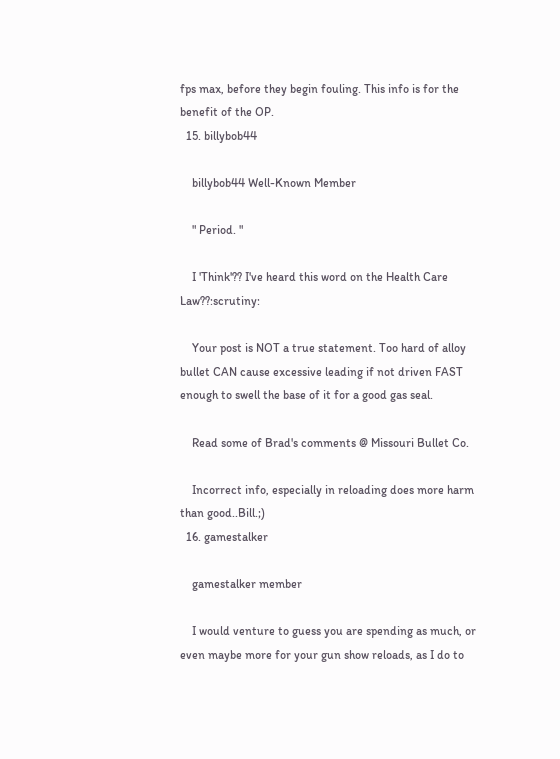fps max, before they begin fouling. This info is for the benefit of the OP.
  15. billybob44

    billybob44 Well-Known Member

    " Period. "

    I 'Think'?? I've heard this word on the Health Care Law??:scrutiny:

    Your post is NOT a true statement. Too hard of alloy bullet CAN cause excessive leading if not driven FAST enough to swell the base of it for a good gas seal.

    Read some of Brad's comments @ Missouri Bullet Co.

    Incorrect info, especially in reloading does more harm than good..Bill.;)
  16. gamestalker

    gamestalker member

    I would venture to guess you are spending as much, or even maybe more for your gun show reloads, as I do to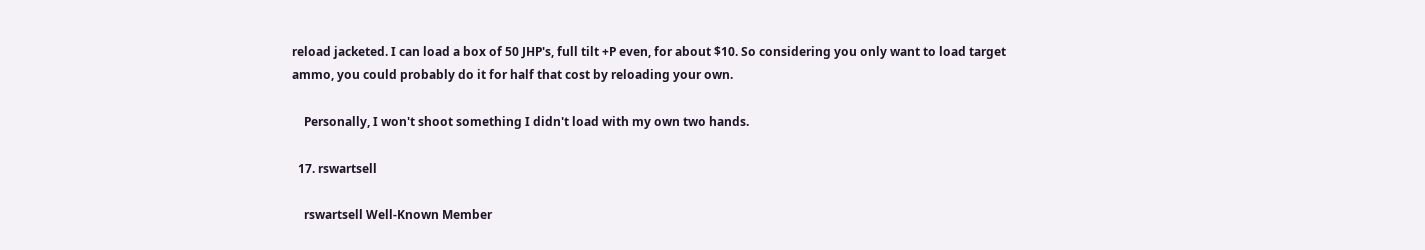reload jacketed. I can load a box of 50 JHP's, full tilt +P even, for about $10. So considering you only want to load target ammo, you could probably do it for half that cost by reloading your own.

    Personally, I won't shoot something I didn't load with my own two hands.

  17. rswartsell

    rswartsell Well-Known Member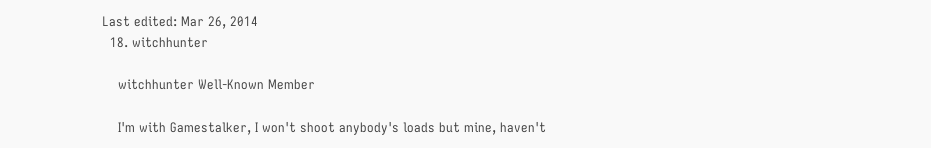Last edited: Mar 26, 2014
  18. witchhunter

    witchhunter Well-Known Member

    I'm with Gamestalker, I won't shoot anybody's loads but mine, haven't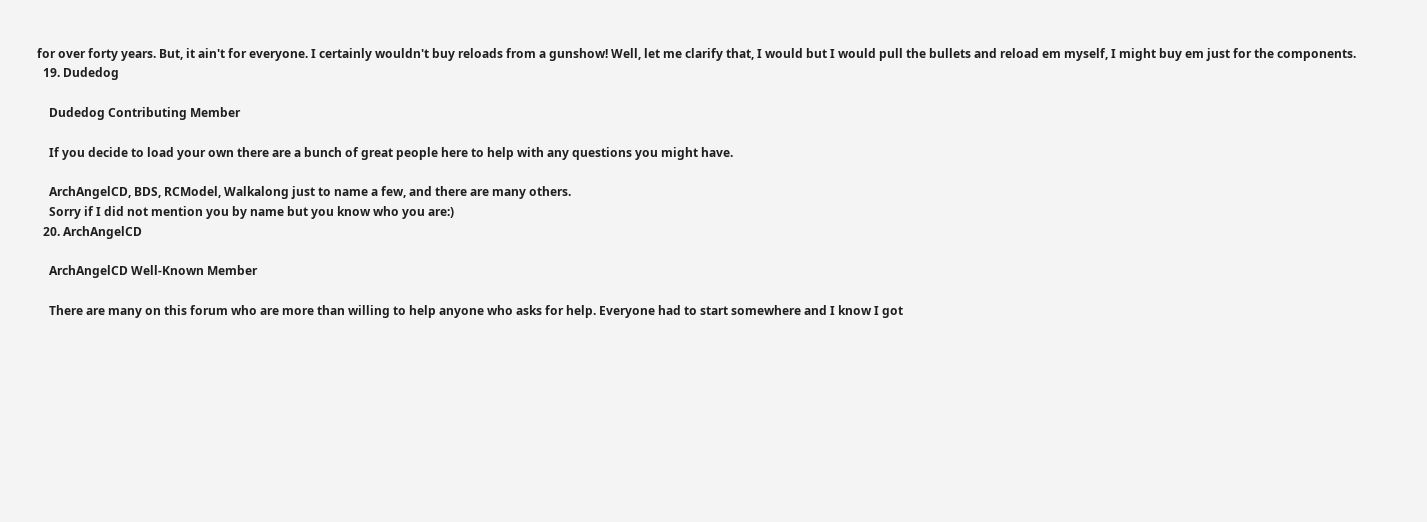for over forty years. But, it ain't for everyone. I certainly wouldn't buy reloads from a gunshow! Well, let me clarify that, I would but I would pull the bullets and reload em myself, I might buy em just for the components.
  19. Dudedog

    Dudedog Contributing Member

    If you decide to load your own there are a bunch of great people here to help with any questions you might have.

    ArchAngelCD, BDS, RCModel, Walkalong just to name a few, and there are many others.
    Sorry if I did not mention you by name but you know who you are:)
  20. ArchAngelCD

    ArchAngelCD Well-Known Member

    There are many on this forum who are more than willing to help anyone who asks for help. Everyone had to start somewhere and I know I got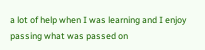a lot of help when I was learning and I enjoy passing what was passed on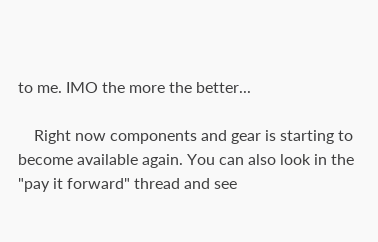to me. IMO the more the better...

    Right now components and gear is starting to become available again. You can also look in the "pay it forward" thread and see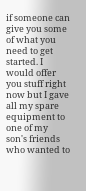if someone can give you some of what you need to get started. I would offer you stuff right now but I gave all my spare equipment to one of my son's friends who wanted to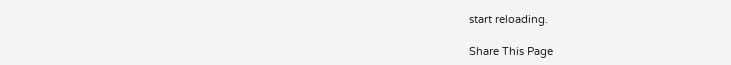start reloading.

Share This Page